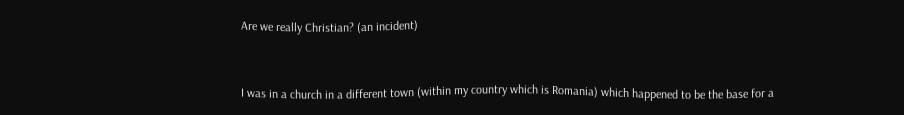Are we really Christian? (an incident)


I was in a church in a different town (within my country which is Romania) which happened to be the base for a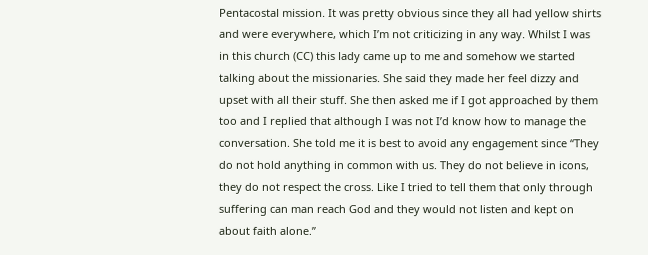Pentacostal mission. It was pretty obvious since they all had yellow shirts and were everywhere, which I’m not criticizing in any way. Whilst I was in this church (CC) this lady came up to me and somehow we started talking about the missionaries. She said they made her feel dizzy and upset with all their stuff. She then asked me if I got approached by them too and I replied that although I was not I’d know how to manage the conversation. She told me it is best to avoid any engagement since “They do not hold anything in common with us. They do not believe in icons, they do not respect the cross. Like I tried to tell them that only through suffering can man reach God and they would not listen and kept on about faith alone.”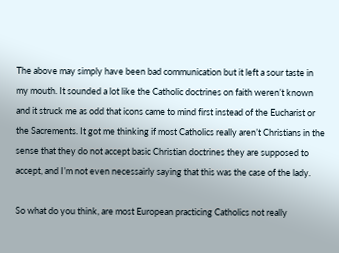The above may simply have been bad communication but it left a sour taste in my mouth. It sounded a lot like the Catholic doctrines on faith weren’t known and it struck me as odd that icons came to mind first instead of the Eucharist or the Sacrements. It got me thinking if most Catholics really aren’t Christians in the sense that they do not accept basic Christian doctrines they are supposed to accept, and I’m not even necessairly saying that this was the case of the lady.

So what do you think, are most European practicing Catholics not really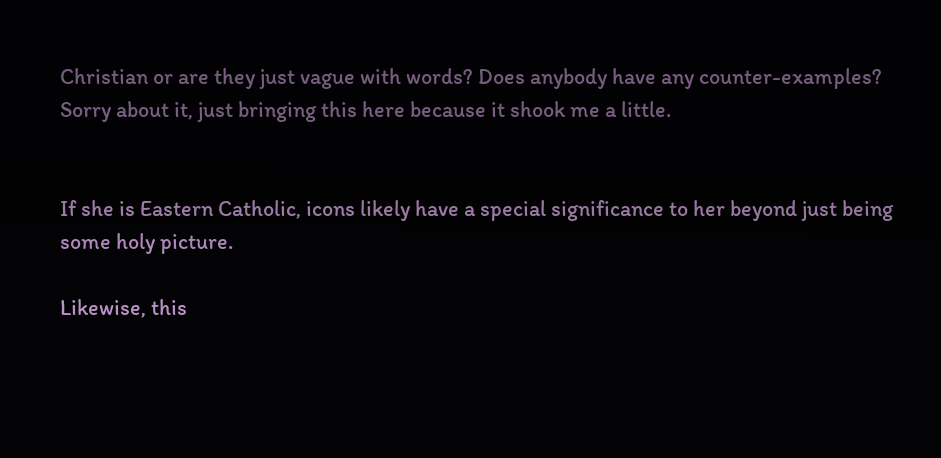Christian or are they just vague with words? Does anybody have any counter-examples? Sorry about it, just bringing this here because it shook me a little.


If she is Eastern Catholic, icons likely have a special significance to her beyond just being some holy picture.

Likewise, this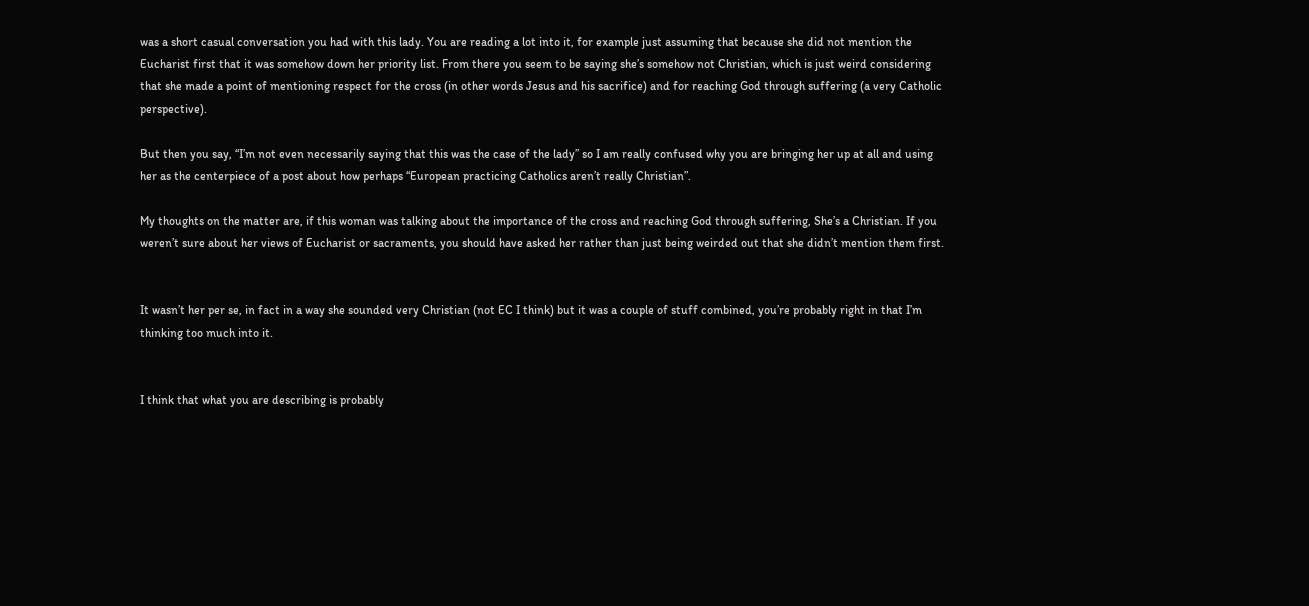was a short casual conversation you had with this lady. You are reading a lot into it, for example just assuming that because she did not mention the Eucharist first that it was somehow down her priority list. From there you seem to be saying she’s somehow not Christian, which is just weird considering that she made a point of mentioning respect for the cross (in other words Jesus and his sacrifice) and for reaching God through suffering (a very Catholic perspective).

But then you say, “I’m not even necessarily saying that this was the case of the lady” so I am really confused why you are bringing her up at all and using her as the centerpiece of a post about how perhaps “European practicing Catholics aren’t really Christian”.

My thoughts on the matter are, if this woman was talking about the importance of the cross and reaching God through suffering, She’s a Christian. If you weren’t sure about her views of Eucharist or sacraments, you should have asked her rather than just being weirded out that she didn’t mention them first.


It wasn’t her per se, in fact in a way she sounded very Christian (not EC I think) but it was a couple of stuff combined, you’re probably right in that I’m thinking too much into it.


I think that what you are describing is probably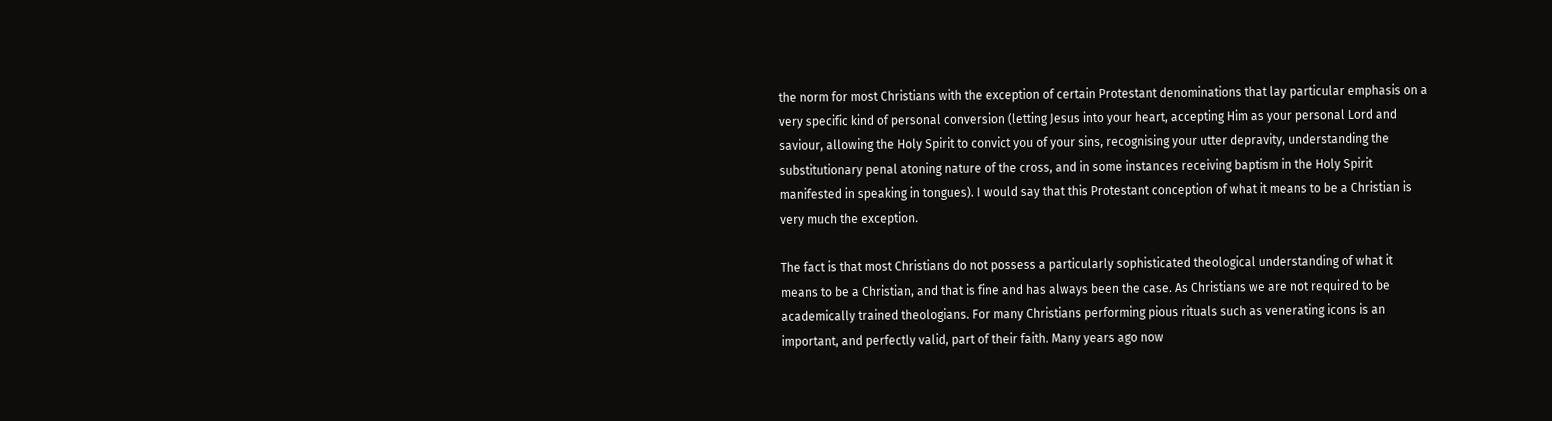the norm for most Christians with the exception of certain Protestant denominations that lay particular emphasis on a very specific kind of personal conversion (letting Jesus into your heart, accepting Him as your personal Lord and saviour, allowing the Holy Spirit to convict you of your sins, recognising your utter depravity, understanding the substitutionary penal atoning nature of the cross, and in some instances receiving baptism in the Holy Spirit manifested in speaking in tongues). I would say that this Protestant conception of what it means to be a Christian is very much the exception.

The fact is that most Christians do not possess a particularly sophisticated theological understanding of what it means to be a Christian, and that is fine and has always been the case. As Christians we are not required to be academically trained theologians. For many Christians performing pious rituals such as venerating icons is an important, and perfectly valid, part of their faith. Many years ago now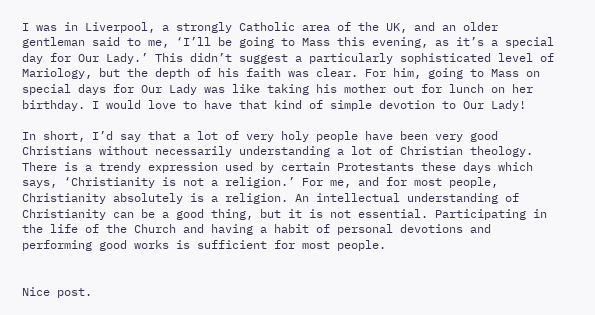I was in Liverpool, a strongly Catholic area of the UK, and an older gentleman said to me, ‘I’ll be going to Mass this evening, as it’s a special day for Our Lady.’ This didn’t suggest a particularly sophisticated level of Mariology, but the depth of his faith was clear. For him, going to Mass on special days for Our Lady was like taking his mother out for lunch on her birthday. I would love to have that kind of simple devotion to Our Lady!

In short, I’d say that a lot of very holy people have been very good Christians without necessarily understanding a lot of Christian theology. There is a trendy expression used by certain Protestants these days which says, ‘Christianity is not a religion.’ For me, and for most people, Christianity absolutely is a religion. An intellectual understanding of Christianity can be a good thing, but it is not essential. Participating in the life of the Church and having a habit of personal devotions and performing good works is sufficient for most people.


Nice post.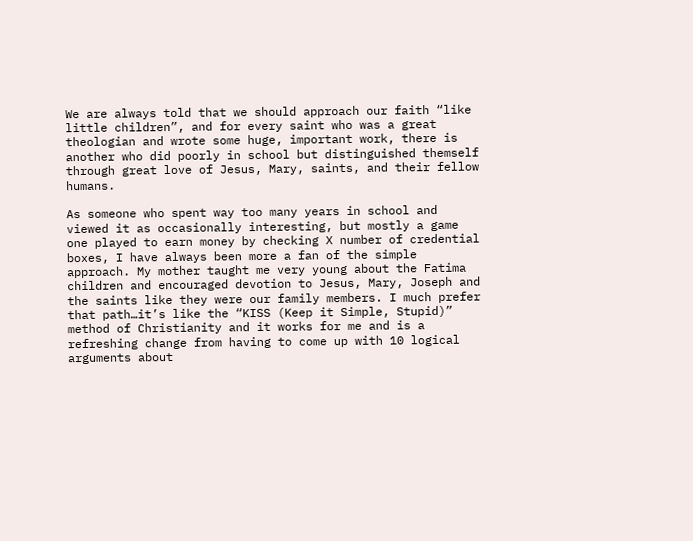We are always told that we should approach our faith “like little children”, and for every saint who was a great theologian and wrote some huge, important work, there is another who did poorly in school but distinguished themself through great love of Jesus, Mary, saints, and their fellow humans.

As someone who spent way too many years in school and viewed it as occasionally interesting, but mostly a game one played to earn money by checking X number of credential boxes, I have always been more a fan of the simple approach. My mother taught me very young about the Fatima children and encouraged devotion to Jesus, Mary, Joseph and the saints like they were our family members. I much prefer that path…it’s like the “KISS (Keep it Simple, Stupid)” method of Christianity and it works for me and is a refreshing change from having to come up with 10 logical arguments about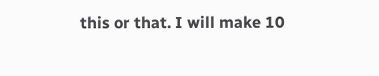this or that. I will make 10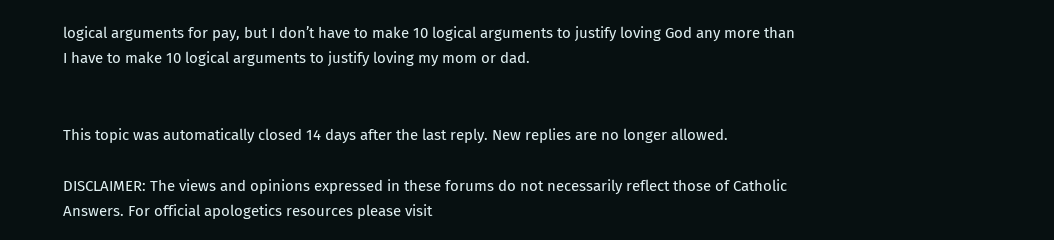logical arguments for pay, but I don’t have to make 10 logical arguments to justify loving God any more than I have to make 10 logical arguments to justify loving my mom or dad.


This topic was automatically closed 14 days after the last reply. New replies are no longer allowed.

DISCLAIMER: The views and opinions expressed in these forums do not necessarily reflect those of Catholic Answers. For official apologetics resources please visit